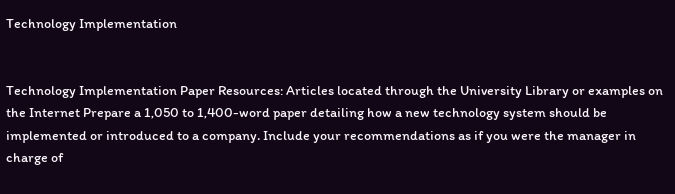Technology Implementation


Technology Implementation Paper Resources: Articles located through the University Library or examples on the Internet Prepare a 1,050 to 1,400-word paper detailing how a new technology system should be implemented or introduced to a company. Include your recommendations as if you were the manager in charge of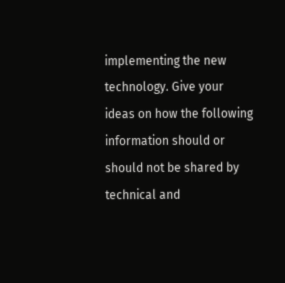implementing the new technology. Give your ideas on how the following information should or should not be shared by technical and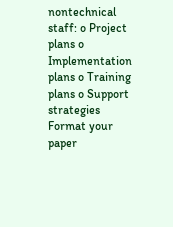nontechnical staff: o Project plans o Implementation plans o Training plans o Support strategies Format your paper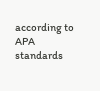according to APA standards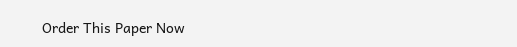Order This Paper Now